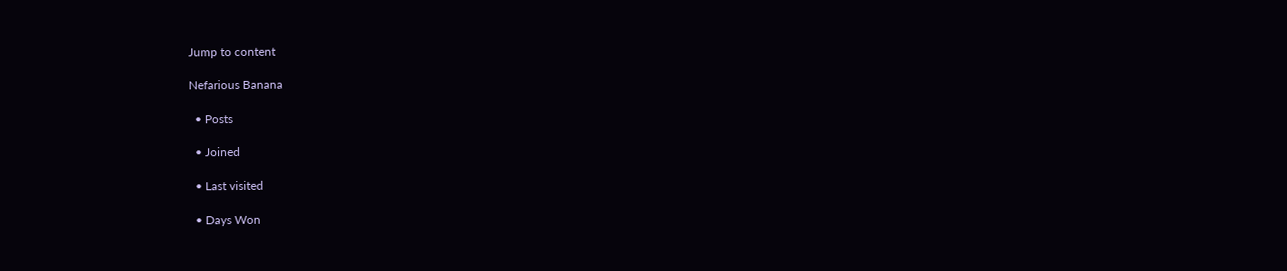Jump to content

Nefarious Banana

  • Posts

  • Joined

  • Last visited

  • Days Won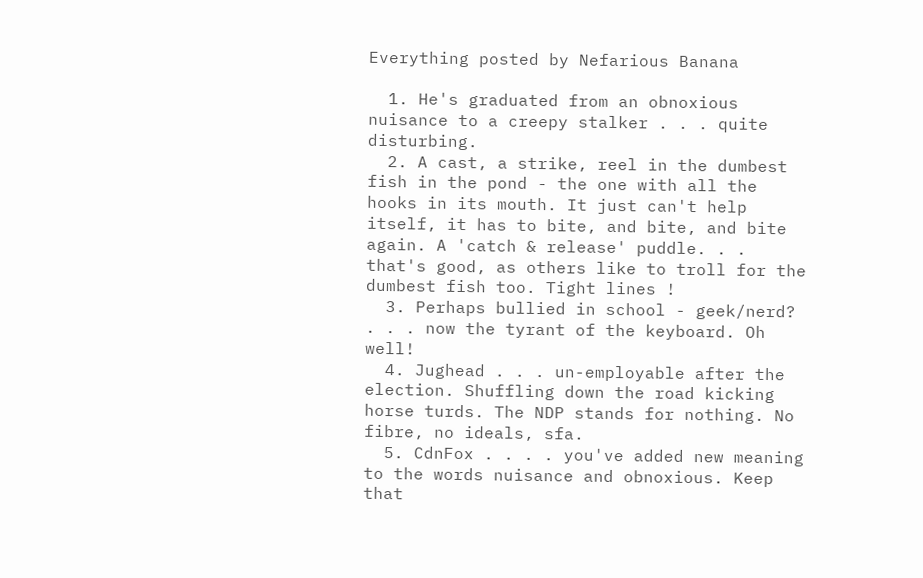Everything posted by Nefarious Banana

  1. He's graduated from an obnoxious nuisance to a creepy stalker . . . quite disturbing.
  2. A cast, a strike, reel in the dumbest fish in the pond - the one with all the hooks in its mouth. It just can't help itself, it has to bite, and bite, and bite again. A 'catch & release' puddle. . . that's good, as others like to troll for the dumbest fish too. Tight lines !
  3. Perhaps bullied in school - geek/nerd? . . . now the tyrant of the keyboard. Oh well!
  4. Jughead . . . un-employable after the election. Shuffling down the road kicking horse turds. The NDP stands for nothing. No fibre, no ideals, sfa.
  5. CdnFox . . . . you've added new meaning to the words nuisance and obnoxious. Keep that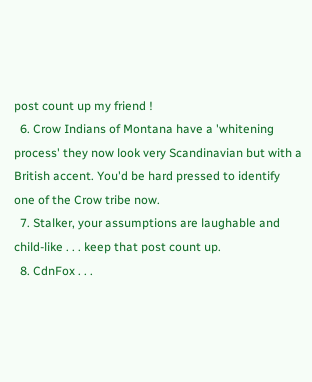post count up my friend !
  6. Crow Indians of Montana have a 'whitening process' they now look very Scandinavian but with a British accent. You'd be hard pressed to identify one of the Crow tribe now.
  7. Stalker, your assumptions are laughable and child-like . . . keep that post count up.
  8. CdnFox . . .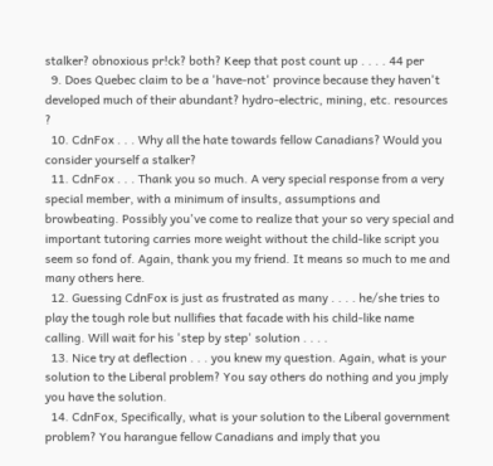stalker? obnoxious pr!ck? both? Keep that post count up . . . . 44 per
  9. Does Quebec claim to be a 'have-not' province because they haven't developed much of their abundant? hydro-electric, mining, etc. resources ?
  10. CdnFox . . . Why all the hate towards fellow Canadians? Would you consider yourself a stalker?
  11. CdnFox . . . Thank you so much. A very special response from a very special member, with a minimum of insults, assumptions and browbeating. Possibly you've come to realize that your so very special and important tutoring carries more weight without the child-like script you seem so fond of. Again, thank you my friend. It means so much to me and many others here.
  12. Guessing CdnFox is just as frustrated as many . . . . he/she tries to play the tough role but nullifies that facade with his child-like name calling. Will wait for his 'step by step' solution . . . .
  13. Nice try at deflection . . . you knew my question. Again, what is your solution to the Liberal problem? You say others do nothing and you jmply you have the solution.
  14. CdnFox, Specifically, what is your solution to the Liberal government problem? You harangue fellow Canadians and imply that you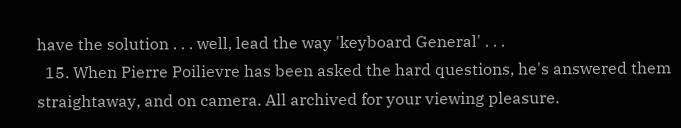have the solution . . . well, lead the way 'keyboard General' . . .
  15. When Pierre Poilievre has been asked the hard questions, he's answered them straightaway, and on camera. All archived for your viewing pleasure.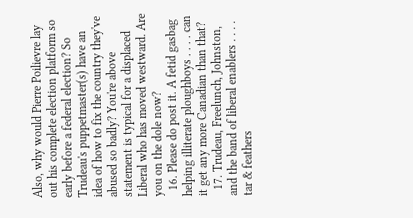Also, why would Pierre Poilievre lay out his complete election platform so early before a federal election? So Trudeau's puppetmaster(s) have an idea of how to fix the country they've abused so badly? You're above statement is typical for a displaced Liberal who has moved westward. Are you on the dole now?
  16. Please do post it. A fetid gasbag helping illiterate ploughboys . . . . can it get any more Canadian than that?
  17. Trudeau, Freelunch, Johnston, and the band of liberal enablers . . . . tar & feathers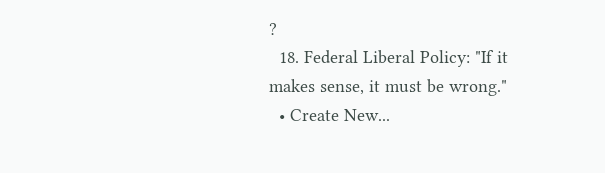?
  18. Federal Liberal Policy: "If it makes sense, it must be wrong."
  • Create New...